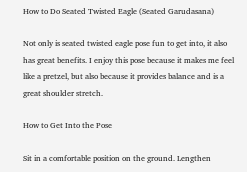How to Do Seated Twisted Eagle (Seated Garudasana)

Not only is seated twisted eagle pose fun to get into, it also has great benefits. I enjoy this pose because it makes me feel like a pretzel, but also because it provides balance and is a great shoulder stretch.

How to Get Into the Pose

Sit in a comfortable position on the ground. Lengthen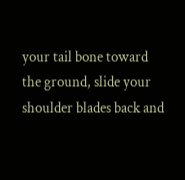your tail bone toward the ground, slide your shoulder blades back and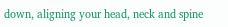down, aligning your head, neck and spine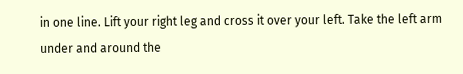in one line. Lift your right leg and cross it over your left. Take the left arm under and around the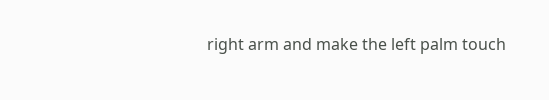right arm and make the left palm touch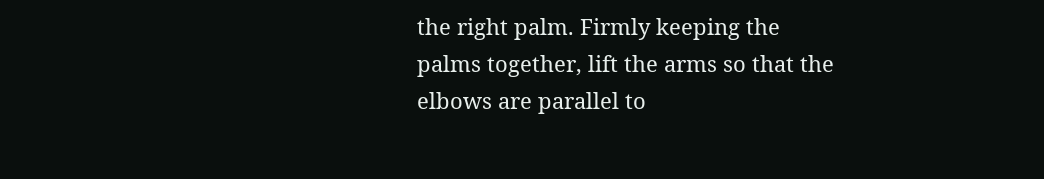the right palm. Firmly keeping the palms together, lift the arms so that the elbows are parallel to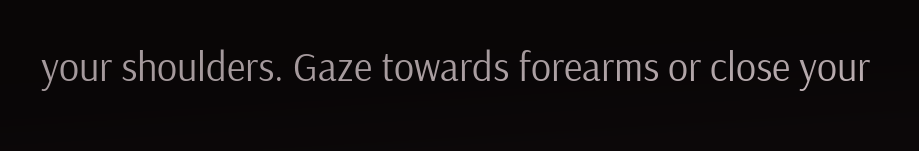your shoulders. Gaze towards forearms or close your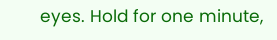eyes. Hold for one minute,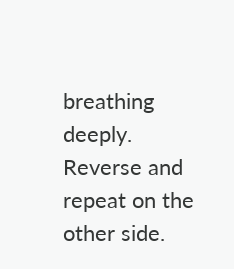breathing deeply. Reverse and repeat on the other side.